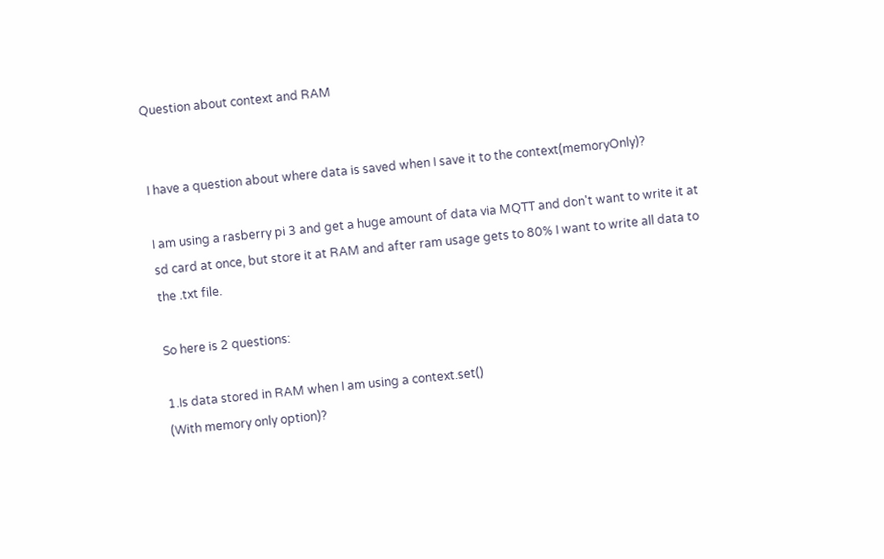Question about context and RAM


I have a question about where data is saved when I save it to the context(memoryOnly)?

I am using a rasberry pi 3 and get a huge amount of data via MQTT and don't want to write it at sd card at once, but store it at RAM and after ram usage gets to 80% I want to write all data to the .txt file.

So here is 2 questions:

1.Is data stored in RAM when I am using a context.set()
(With memory only option)?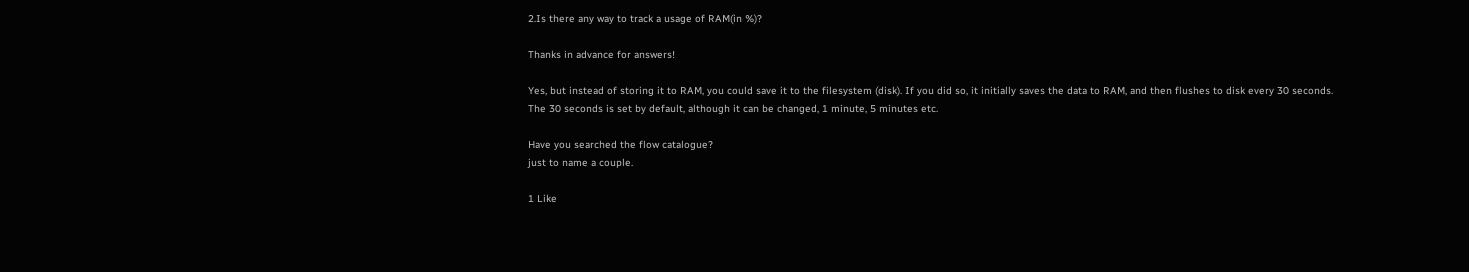2.Is there any way to track a usage of RAM(in %)?

Thanks in advance for answers!

Yes, but instead of storing it to RAM, you could save it to the filesystem (disk). If you did so, it initially saves the data to RAM, and then flushes to disk every 30 seconds.
The 30 seconds is set by default, although it can be changed, 1 minute, 5 minutes etc.

Have you searched the flow catalogue?
just to name a couple.

1 Like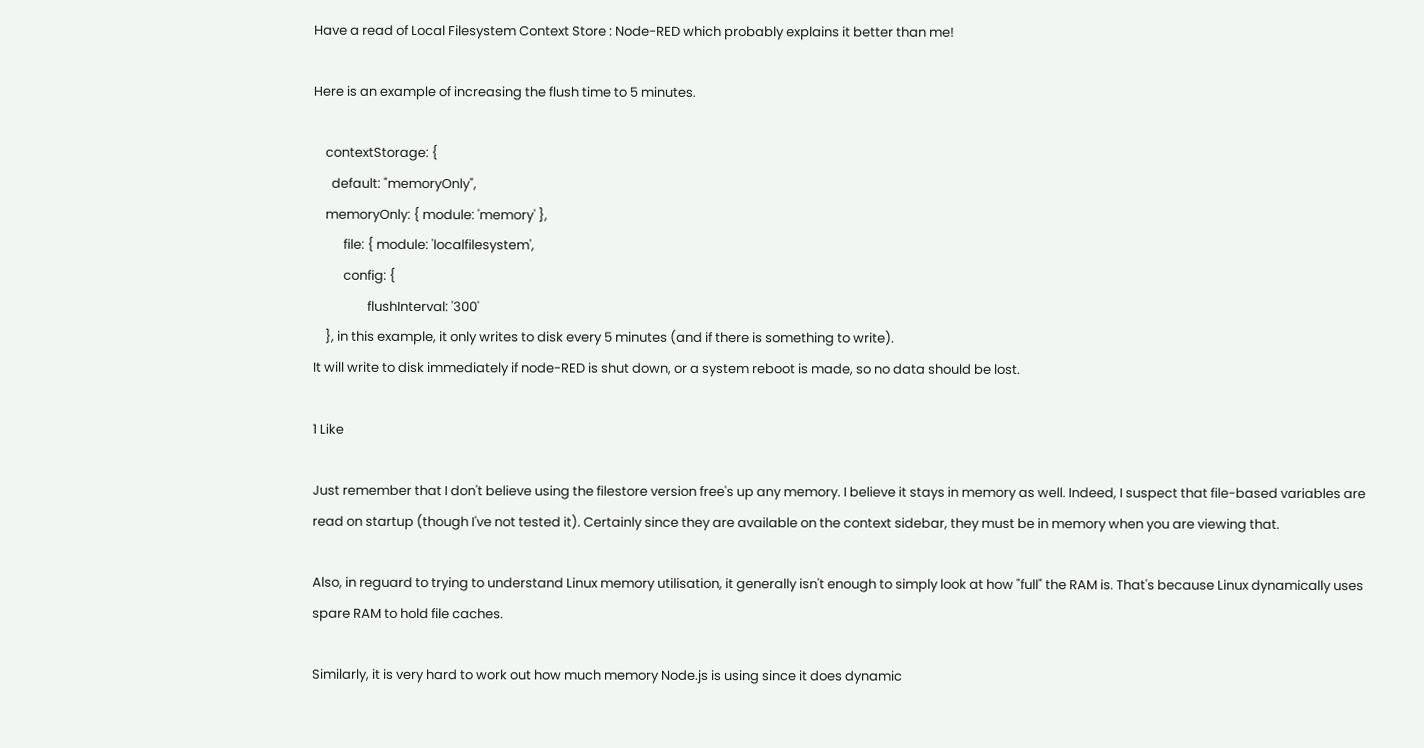Have a read of Local Filesystem Context Store : Node-RED which probably explains it better than me!

Here is an example of increasing the flush time to 5 minutes.

    contextStorage: {
      default: "memoryOnly",
    memoryOnly: { module: 'memory' },
          file: { module: 'localfilesystem',
          config: {
                  flushInterval: '300'
    }, in this example, it only writes to disk every 5 minutes (and if there is something to write).
It will write to disk immediately if node-RED is shut down, or a system reboot is made, so no data should be lost.

1 Like

Just remember that I don't believe using the filestore version free's up any memory. I believe it stays in memory as well. Indeed, I suspect that file-based variables are read on startup (though I've not tested it). Certainly since they are available on the context sidebar, they must be in memory when you are viewing that.

Also, in reguard to trying to understand Linux memory utilisation, it generally isn't enough to simply look at how "full" the RAM is. That's because Linux dynamically uses spare RAM to hold file caches.

Similarly, it is very hard to work out how much memory Node.js is using since it does dynamic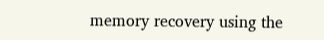memory recovery using the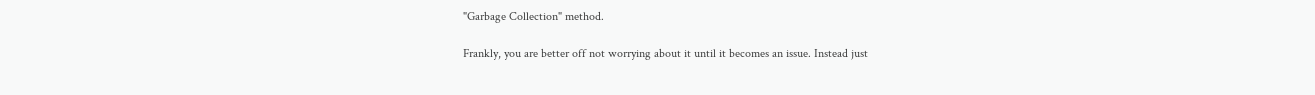"Garbage Collection" method.

Frankly, you are better off not worrying about it until it becomes an issue. Instead just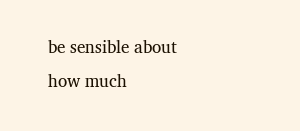be sensible about how much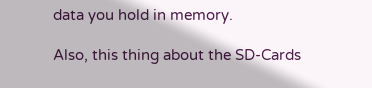data you hold in memory.

Also, this thing about the SD-Cards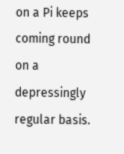on a Pi keeps coming round on a depressingly regular basis.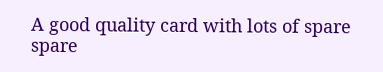A good quality card with lots of spare spare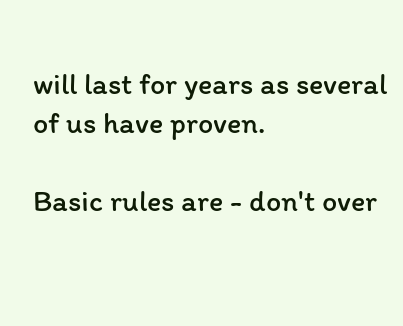will last for years as several of us have proven.

Basic rules are - don't over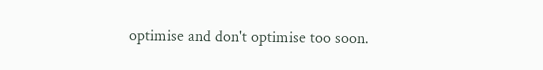optimise and don't optimise too soon.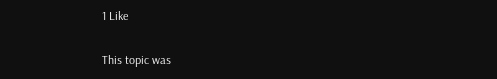1 Like

This topic was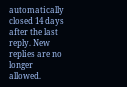automatically closed 14 days after the last reply. New replies are no longer allowed.